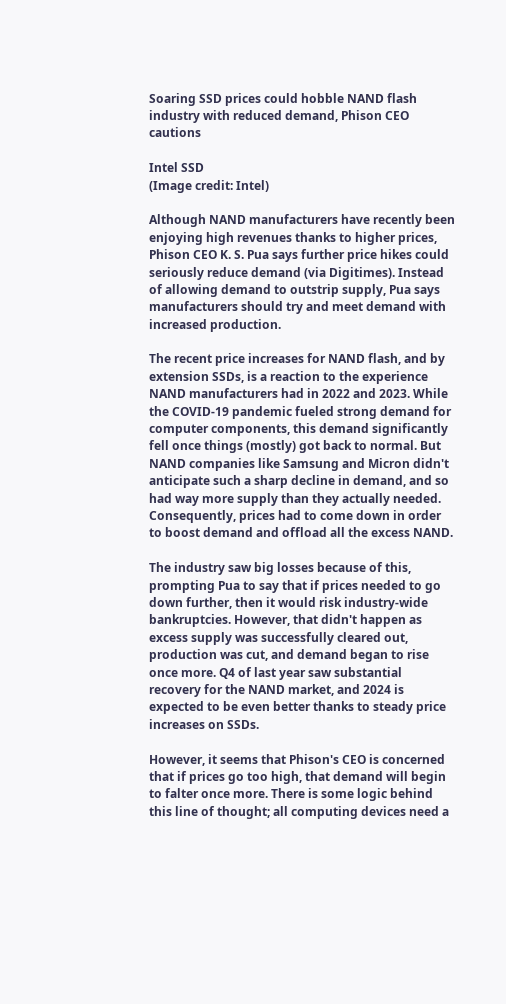Soaring SSD prices could hobble NAND flash industry with reduced demand, Phison CEO cautions

Intel SSD
(Image credit: Intel)

Although NAND manufacturers have recently been enjoying high revenues thanks to higher prices, Phison CEO K. S. Pua says further price hikes could seriously reduce demand (via Digitimes). Instead of allowing demand to outstrip supply, Pua says manufacturers should try and meet demand with increased production.

The recent price increases for NAND flash, and by extension SSDs, is a reaction to the experience NAND manufacturers had in 2022 and 2023. While the COVID-19 pandemic fueled strong demand for computer components, this demand significantly fell once things (mostly) got back to normal. But NAND companies like Samsung and Micron didn't anticipate such a sharp decline in demand, and so had way more supply than they actually needed. Consequently, prices had to come down in order to boost demand and offload all the excess NAND.

The industry saw big losses because of this, prompting Pua to say that if prices needed to go down further, then it would risk industry-wide bankruptcies. However, that didn't happen as excess supply was successfully cleared out, production was cut, and demand began to rise once more. Q4 of last year saw substantial recovery for the NAND market, and 2024 is expected to be even better thanks to steady price increases on SSDs.

However, it seems that Phison's CEO is concerned that if prices go too high, that demand will begin to falter once more. There is some logic behind this line of thought; all computing devices need a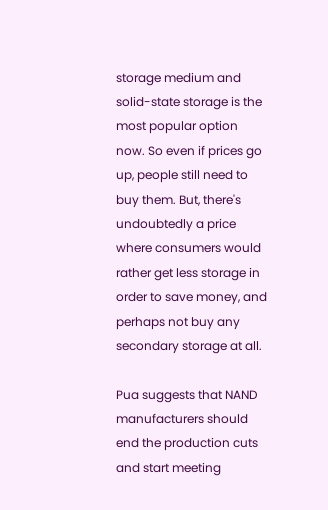storage medium and solid-state storage is the most popular option now. So even if prices go up, people still need to buy them. But, there's undoubtedly a price where consumers would rather get less storage in order to save money, and perhaps not buy any secondary storage at all.

Pua suggests that NAND manufacturers should end the production cuts and start meeting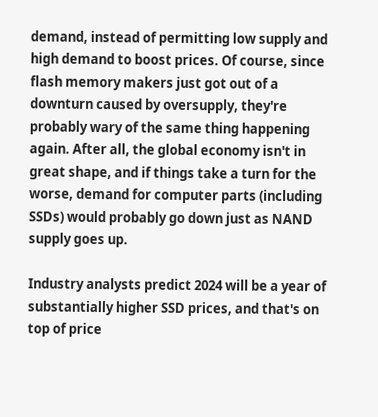demand, instead of permitting low supply and high demand to boost prices. Of course, since flash memory makers just got out of a downturn caused by oversupply, they're probably wary of the same thing happening again. After all, the global economy isn't in great shape, and if things take a turn for the worse, demand for computer parts (including SSDs) would probably go down just as NAND supply goes up.

Industry analysts predict 2024 will be a year of substantially higher SSD prices, and that's on top of price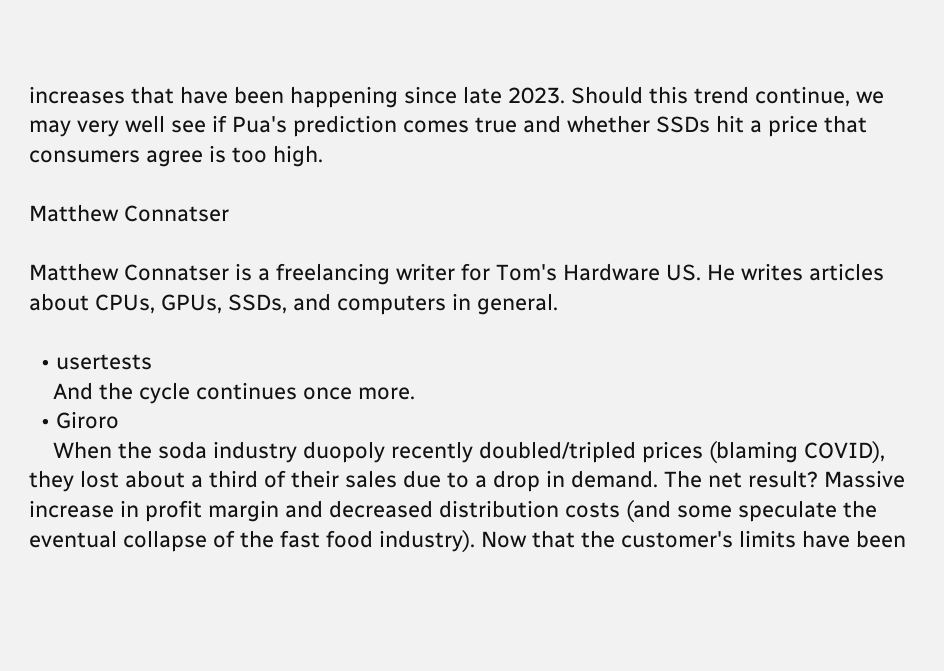increases that have been happening since late 2023. Should this trend continue, we may very well see if Pua's prediction comes true and whether SSDs hit a price that consumers agree is too high.

Matthew Connatser

Matthew Connatser is a freelancing writer for Tom's Hardware US. He writes articles about CPUs, GPUs, SSDs, and computers in general.

  • usertests
    And the cycle continues once more.
  • Giroro
    When the soda industry duopoly recently doubled/tripled prices (blaming COVID), they lost about a third of their sales due to a drop in demand. The net result? Massive increase in profit margin and decreased distribution costs (and some speculate the eventual collapse of the fast food industry). Now that the customer's limits have been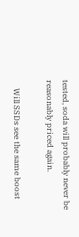tested, soda will probably never be reasonably priced again.

    Will SSDs see the same boost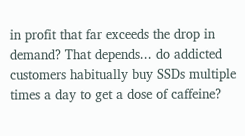in profit that far exceeds the drop in demand? That depends... do addicted customers habitually buy SSDs multiple times a day to get a dose of caffeine?